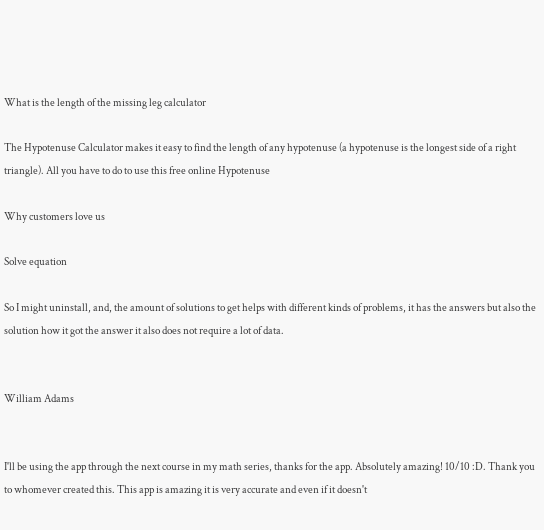What is the length of the missing leg calculator

The Hypotenuse Calculator makes it easy to find the length of any hypotenuse (a hypotenuse is the longest side of a right triangle). All you have to do to use this free online Hypotenuse

Why customers love us

Solve equation

So I might uninstall, and, the amount of solutions to get helps with different kinds of problems, it has the answers but also the solution how it got the answer it also does not require a lot of data.


William Adams


I'll be using the app through the next course in my math series, thanks for the app. Absolutely amazing! 10/10 :D. Thank you to whomever created this. This app is amazing it is very accurate and even if it doesn't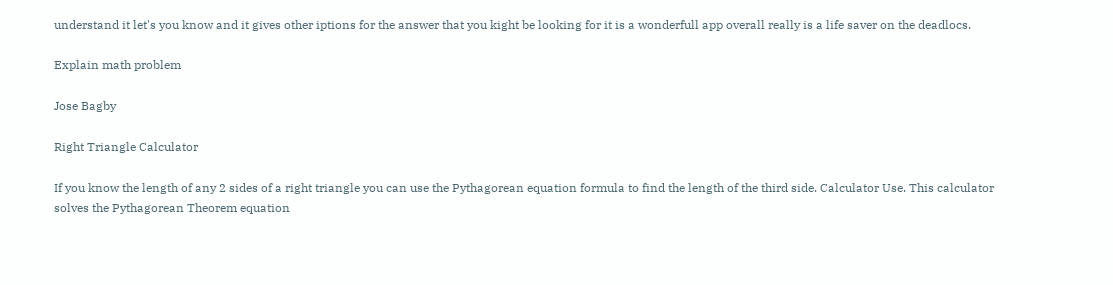understand it let's you know and it gives other iptions for the answer that you kight be looking for it is a wonderfull app overall really is a life saver on the deadlocs.

Explain math problem

Jose Bagby

Right Triangle Calculator

If you know the length of any 2 sides of a right triangle you can use the Pythagorean equation formula to find the length of the third side. Calculator Use. This calculator solves the Pythagorean Theorem equation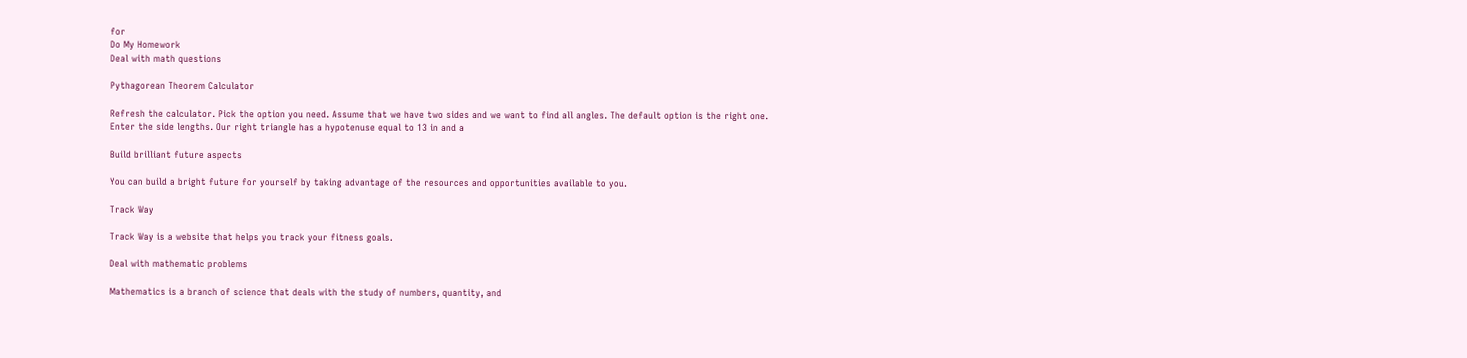for
Do My Homework
Deal with math questions

Pythagorean Theorem Calculator

Refresh the calculator. Pick the option you need. Assume that we have two sides and we want to find all angles. The default option is the right one. Enter the side lengths. Our right triangle has a hypotenuse equal to 13 in and a

Build brilliant future aspects

You can build a bright future for yourself by taking advantage of the resources and opportunities available to you.

Track Way

Track Way is a website that helps you track your fitness goals.

Deal with mathematic problems

Mathematics is a branch of science that deals with the study of numbers, quantity, and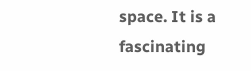space. It is a fascinating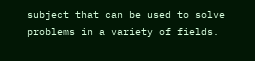subject that can be used to solve problems in a variety of fields.